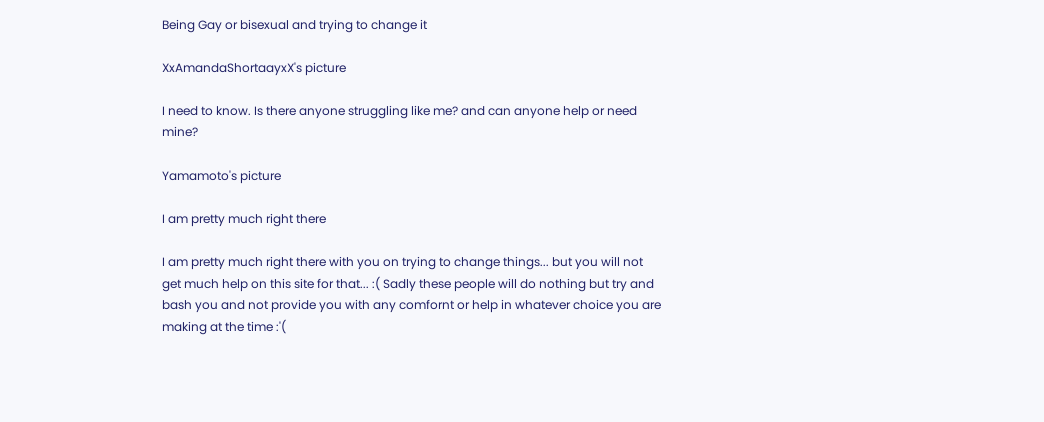Being Gay or bisexual and trying to change it

XxAmandaShortaayxX's picture

I need to know. Is there anyone struggling like me? and can anyone help or need mine?

Yamamoto's picture

I am pretty much right there

I am pretty much right there with you on trying to change things... but you will not get much help on this site for that... :( Sadly these people will do nothing but try and bash you and not provide you with any comfornt or help in whatever choice you are making at the time :'(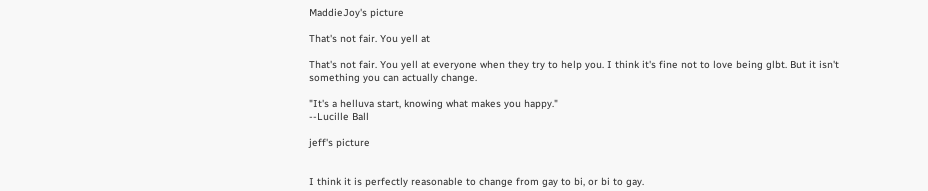MaddieJoy's picture

That's not fair. You yell at

That's not fair. You yell at everyone when they try to help you. I think it's fine not to love being glbt. But it isn't something you can actually change.

"It's a helluva start, knowing what makes you happy."
--Lucille Ball

jeff's picture


I think it is perfectly reasonable to change from gay to bi, or bi to gay.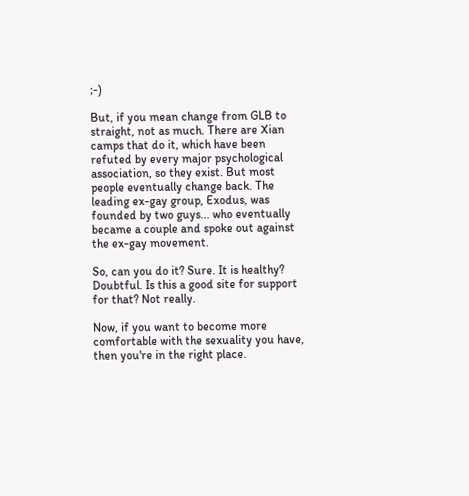;-)

But, if you mean change from GLB to straight, not as much. There are Xian camps that do it, which have been refuted by every major psychological association, so they exist. But most people eventually change back. The leading ex-gay group, Exodus, was founded by two guys... who eventually became a couple and spoke out against the ex-gay movement.

So, can you do it? Sure. It is healthy? Doubtful. Is this a good site for support for that? Not really.

Now, if you want to become more comfortable with the sexuality you have, then you're in the right place.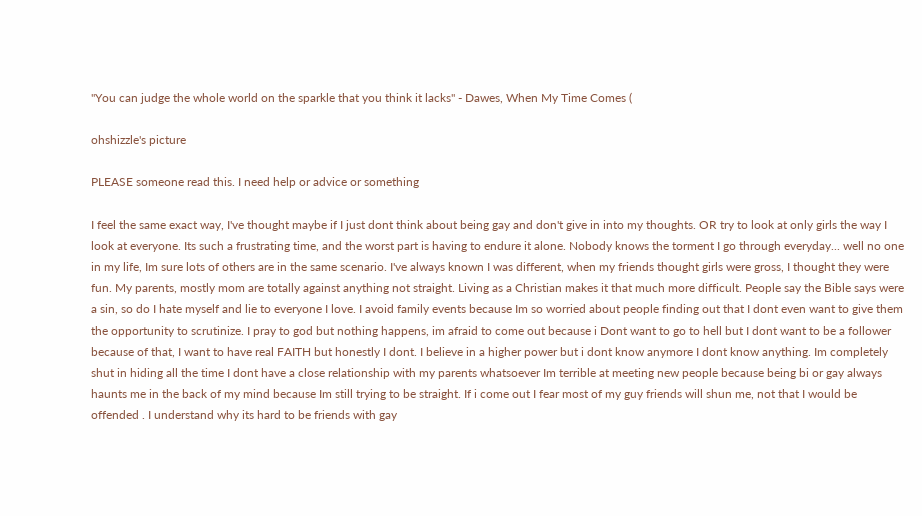"You can judge the whole world on the sparkle that you think it lacks" - Dawes, When My Time Comes (

ohshizzle's picture

PLEASE someone read this. I need help or advice or something

I feel the same exact way, I've thought maybe if I just dont think about being gay and don't give in into my thoughts. OR try to look at only girls the way I look at everyone. Its such a frustrating time, and the worst part is having to endure it alone. Nobody knows the torment I go through everyday... well no one in my life, Im sure lots of others are in the same scenario. I've always known I was different, when my friends thought girls were gross, I thought they were fun. My parents, mostly mom are totally against anything not straight. Living as a Christian makes it that much more difficult. People say the Bible says were a sin, so do I hate myself and lie to everyone I love. I avoid family events because Im so worried about people finding out that I dont even want to give them the opportunity to scrutinize. I pray to god but nothing happens, im afraid to come out because i Dont want to go to hell but I dont want to be a follower because of that, I want to have real FAITH but honestly I dont. I believe in a higher power but i dont know anymore I dont know anything. Im completely shut in hiding all the time I dont have a close relationship with my parents whatsoever Im terrible at meeting new people because being bi or gay always haunts me in the back of my mind because Im still trying to be straight. If i come out I fear most of my guy friends will shun me, not that I would be offended . I understand why its hard to be friends with gay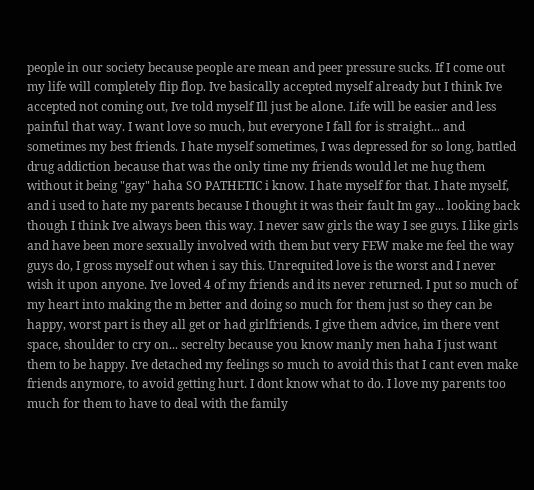people in our society because people are mean and peer pressure sucks. If I come out my life will completely flip flop. Ive basically accepted myself already but I think Ive accepted not coming out, Ive told myself Ill just be alone. Life will be easier and less painful that way. I want love so much, but everyone I fall for is straight... and sometimes my best friends. I hate myself sometimes, I was depressed for so long, battled drug addiction because that was the only time my friends would let me hug them without it being "gay" haha SO PATHETIC i know. I hate myself for that. I hate myself, and i used to hate my parents because I thought it was their fault Im gay... looking back though I think Ive always been this way. I never saw girls the way I see guys. I like girls and have been more sexually involved with them but very FEW make me feel the way guys do, I gross myself out when i say this. Unrequited love is the worst and I never wish it upon anyone. Ive loved 4 of my friends and its never returned. I put so much of my heart into making the m better and doing so much for them just so they can be happy, worst part is they all get or had girlfriends. I give them advice, im there vent space, shoulder to cry on... secrelty because you know manly men haha I just want them to be happy. Ive detached my feelings so much to avoid this that I cant even make friends anymore, to avoid getting hurt. I dont know what to do. I love my parents too much for them to have to deal with the family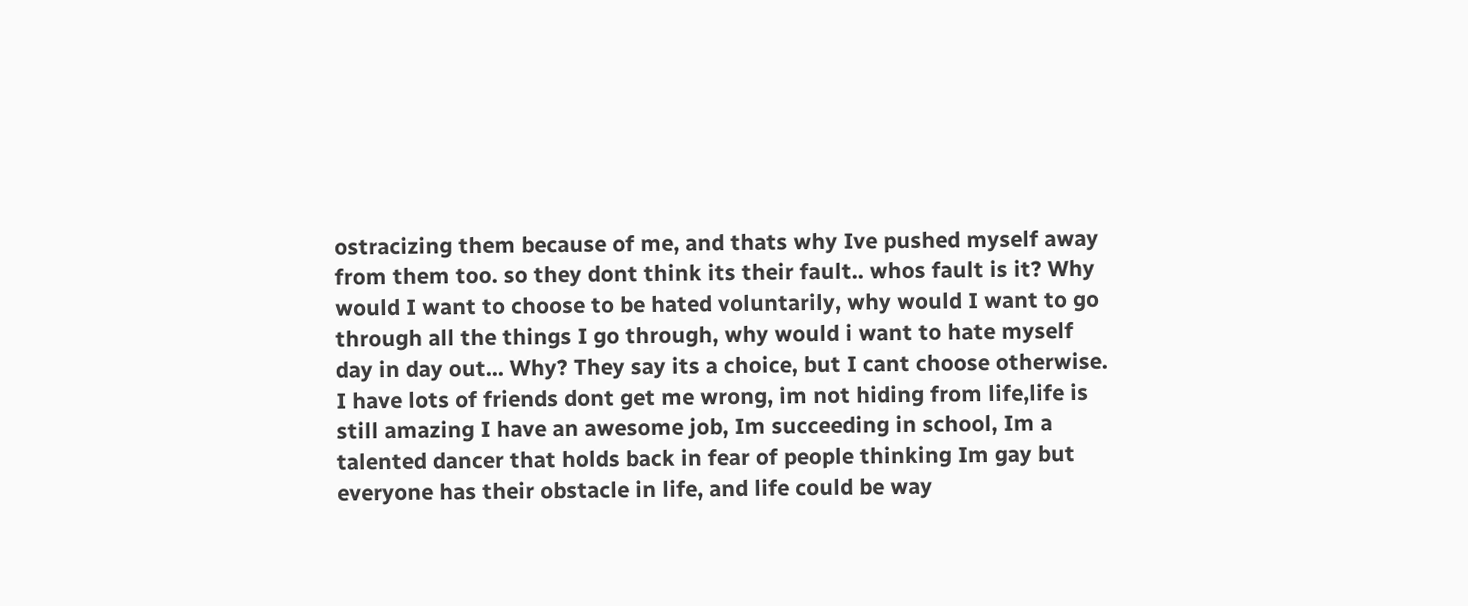ostracizing them because of me, and thats why Ive pushed myself away from them too. so they dont think its their fault.. whos fault is it? Why would I want to choose to be hated voluntarily, why would I want to go through all the things I go through, why would i want to hate myself day in day out... Why? They say its a choice, but I cant choose otherwise. I have lots of friends dont get me wrong, im not hiding from life,life is still amazing I have an awesome job, Im succeeding in school, Im a talented dancer that holds back in fear of people thinking Im gay but everyone has their obstacle in life, and life could be way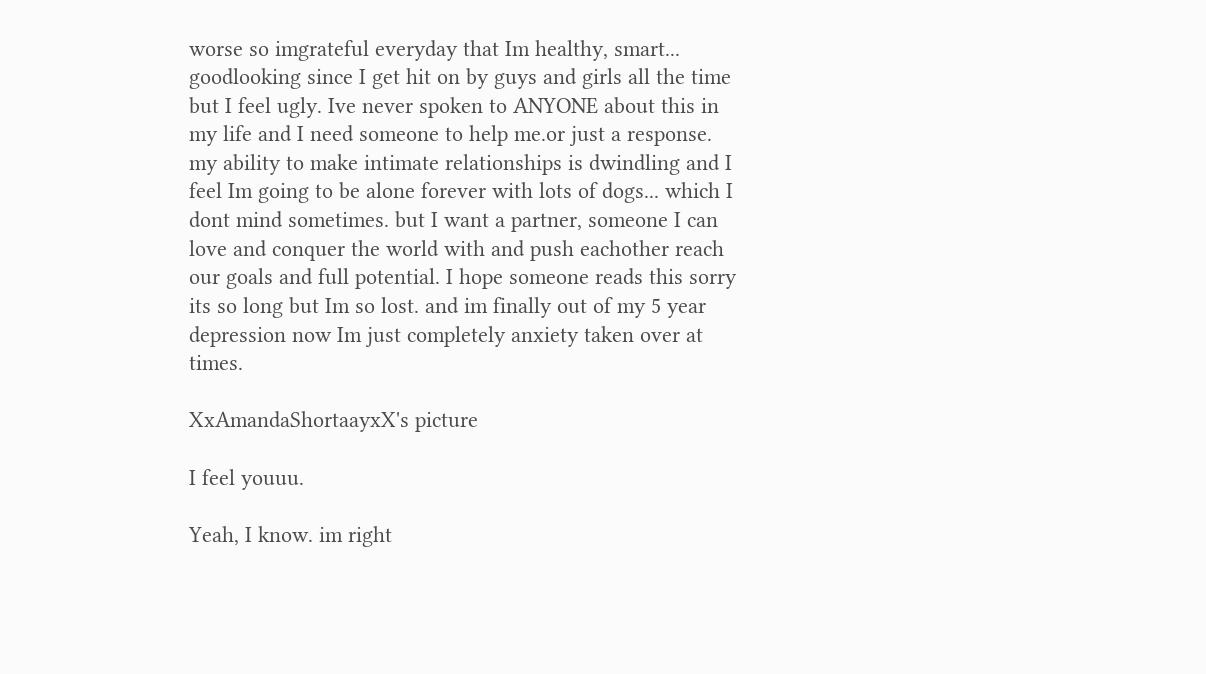worse so imgrateful everyday that Im healthy, smart... goodlooking since I get hit on by guys and girls all the time but I feel ugly. Ive never spoken to ANYONE about this in my life and I need someone to help me.or just a response. my ability to make intimate relationships is dwindling and I feel Im going to be alone forever with lots of dogs... which I dont mind sometimes. but I want a partner, someone I can love and conquer the world with and push eachother reach our goals and full potential. I hope someone reads this sorry its so long but Im so lost. and im finally out of my 5 year depression now Im just completely anxiety taken over at times.

XxAmandaShortaayxX's picture

I feel youuu.

Yeah, I know. im right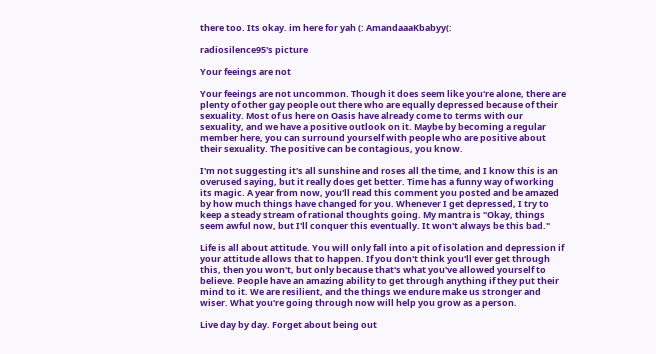there too. Its okay. im here for yah (: AmandaaaKbabyy(:

radiosilence95's picture

Your feeings are not

Your feeings are not uncommon. Though it does seem like you're alone, there are plenty of other gay people out there who are equally depressed because of their sexuality. Most of us here on Oasis have already come to terms with our sexuality, and we have a positive outlook on it. Maybe by becoming a regular member here, you can surround yourself with people who are positive about their sexuality. The positive can be contagious, you know.

I'm not suggesting it's all sunshine and roses all the time, and I know this is an overused saying, but it really does get better. Time has a funny way of working its magic. A year from now, you'll read this comment you posted and be amazed by how much things have changed for you. Whenever I get depressed, I try to keep a steady stream of rational thoughts going. My mantra is "Okay, things seem awful now, but I'll conquer this eventually. It won't always be this bad."

Life is all about attitude. You will only fall into a pit of isolation and depression if your attitude allows that to happen. If you don't think you'll ever get through this, then you won't, but only because that's what you've allowed yourself to believe. People have an amazing ability to get through anything if they put their mind to it. We are resilient, and the things we endure make us stronger and wiser. What you're going through now will help you grow as a person.

Live day by day. Forget about being out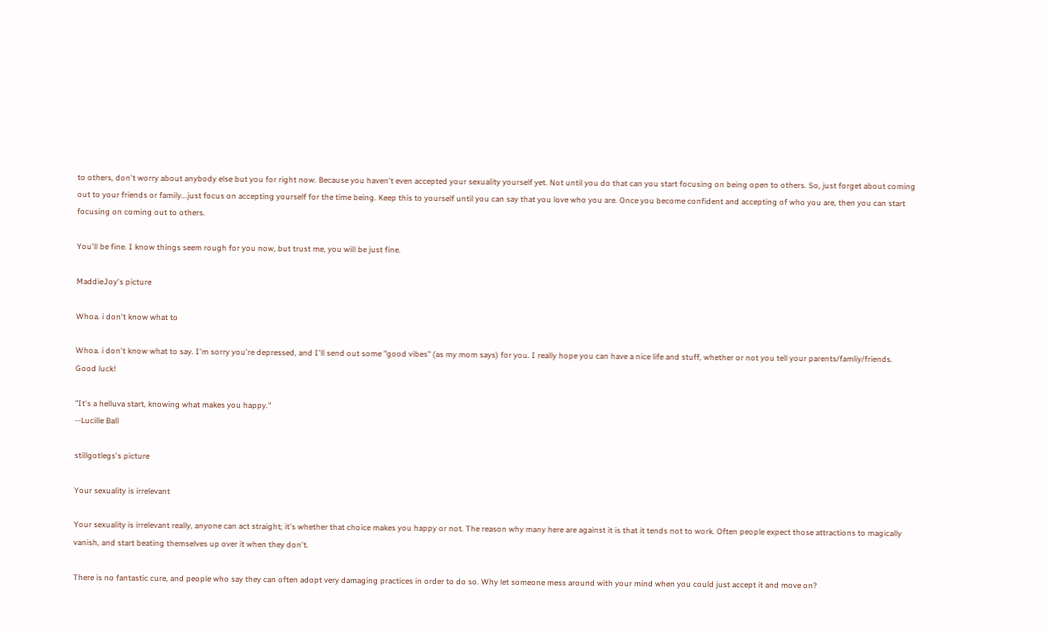to others, don't worry about anybody else but you for right now. Because you haven't even accepted your sexuality yourself yet. Not until you do that can you start focusing on being open to others. So, just forget about coming out to your friends or family...just focus on accepting yourself for the time being. Keep this to yourself until you can say that you love who you are. Once you become confident and accepting of who you are, then you can start focusing on coming out to others.

You'll be fine. I know things seem rough for you now, but trust me, you will be just fine.

MaddieJoy's picture

Whoa. i don't know what to

Whoa. i don't know what to say. I'm sorry you're depressed, and I'll send out some "good vibes" (as my mom says) for you. I really hope you can have a nice life and stuff, whether or not you tell your parents/famliy/friends.
Good luck!

"It's a helluva start, knowing what makes you happy."
--Lucille Ball

stillgotlegs's picture

Your sexuality is irrelevant

Your sexuality is irrelevant really, anyone can act straight; it's whether that choice makes you happy or not. The reason why many here are against it is that it tends not to work. Often people expect those attractions to magically vanish, and start beating themselves up over it when they don't.

There is no fantastic cure, and people who say they can often adopt very damaging practices in order to do so. Why let someone mess around with your mind when you could just accept it and move on?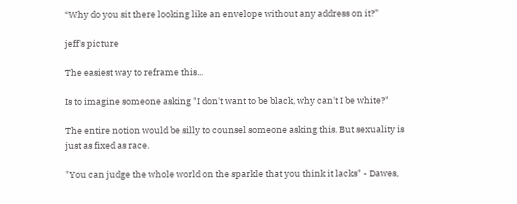“Why do you sit there looking like an envelope without any address on it?”

jeff's picture

The easiest way to reframe this...

Is to imagine someone asking "I don't want to be black, why can't I be white?"

The entire notion would be silly to counsel someone asking this. But sexuality is just as fixed as race.

"You can judge the whole world on the sparkle that you think it lacks" - Dawes,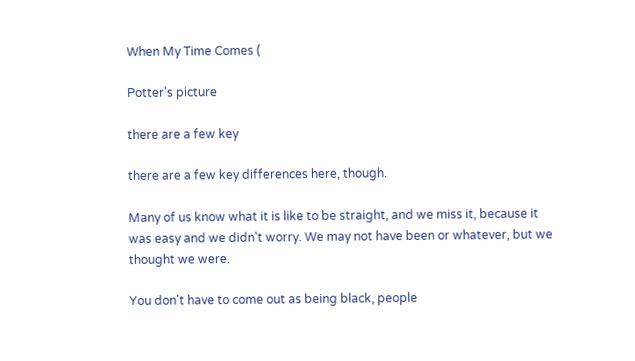When My Time Comes (

Potter's picture

there are a few key

there are a few key differences here, though.

Many of us know what it is like to be straight, and we miss it, because it was easy and we didn't worry. We may not have been or whatever, but we thought we were.

You don't have to come out as being black, people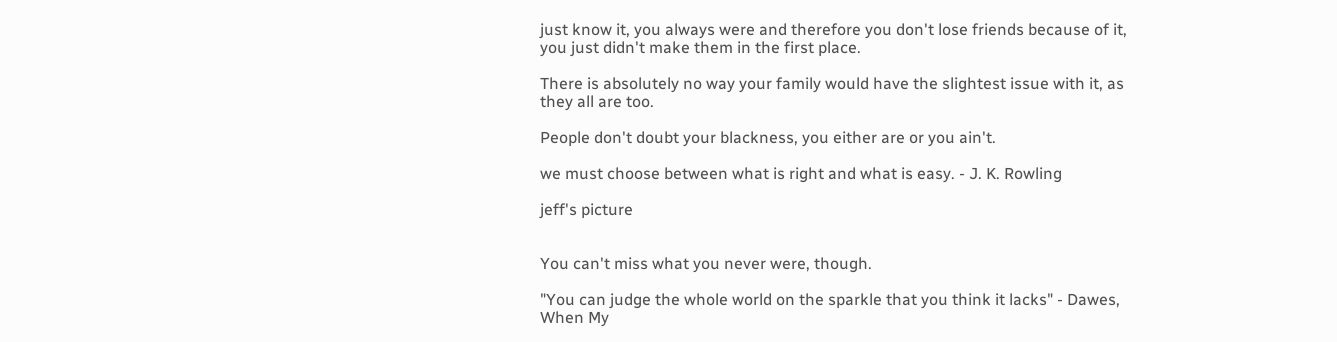just know it, you always were and therefore you don't lose friends because of it, you just didn't make them in the first place.

There is absolutely no way your family would have the slightest issue with it, as they all are too.

People don't doubt your blackness, you either are or you ain't.

we must choose between what is right and what is easy. - J. K. Rowling

jeff's picture


You can't miss what you never were, though.

"You can judge the whole world on the sparkle that you think it lacks" - Dawes, When My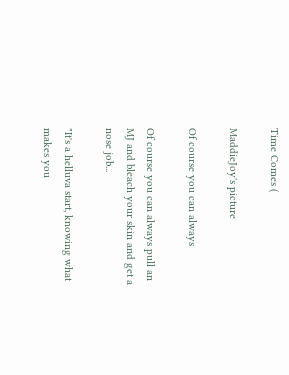Time Comes (

MaddieJoy's picture

Of course you can always

Of course you can always pull an MJ and bleach your skin and get a nose job...

"It's a helluva start, knowing what makes you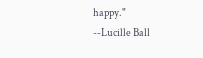happy."
--Lucille Ball